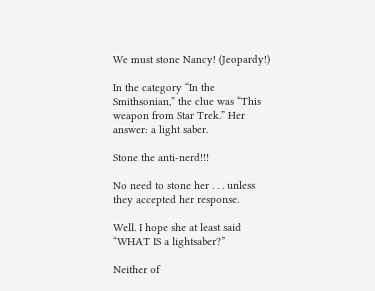We must stone Nancy! (Jeopardy!)

In the category “In the Smithsonian,” the clue was “This weapon from Star Trek.” Her answer: a light saber.

Stone the anti-nerd!!!

No need to stone her . . . unless they accepted her response.

Well. I hope she at least said “WHAT IS a lightsaber?”

Neither of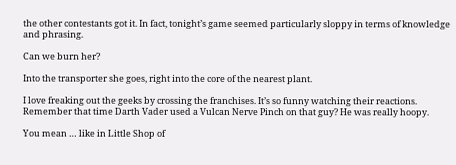the other contestants got it. In fact, tonight’s game seemed particularly sloppy in terms of knowledge and phrasing.

Can we burn her?

Into the transporter she goes, right into the core of the nearest plant.

I love freaking out the geeks by crossing the franchises. It’s so funny watching their reactions. Remember that time Darth Vader used a Vulcan Nerve Pinch on that guy? He was really hoopy.

You mean … like in Little Shop of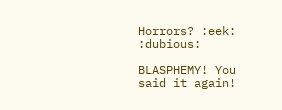Horrors? :eek: :dubious:

BLASPHEMY! You said it again!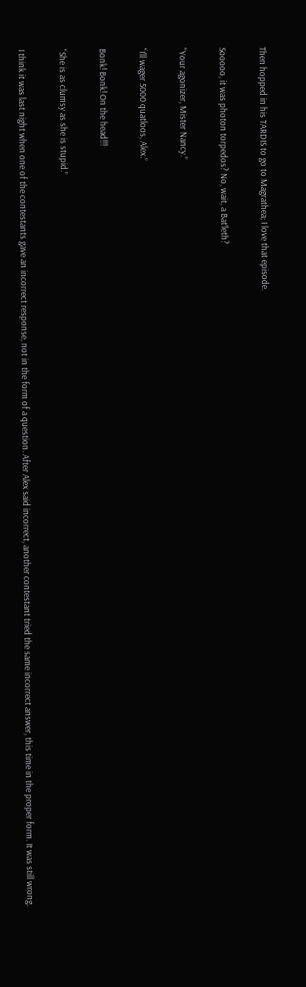Then hopped in his TARDIS to go to Magrathea; I love that episode.

Sooooo, it was photon torpedos? No, wait, a Bat’leth?

“Your agonizer, Mister Nancy.”

“I’ll wager 5000 quatloos, Alex.”

Bonk! Bonk! On the head!!!

“She is as clumsy as she is stupid.”

I think it was last night when one of the contestants gave an incorrect response, not in the form of a question. After Alex said incorrect, another contestant tried the same incorrect answer, this time in the proper form. It was still wrong.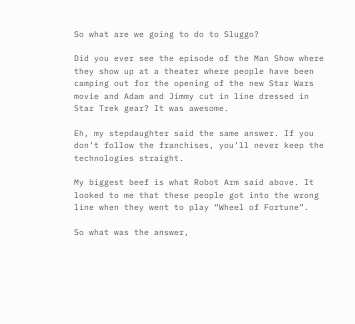So what are we going to do to Sluggo?

Did you ever see the episode of the Man Show where they show up at a theater where people have been camping out for the opening of the new Star Wars movie and Adam and Jimmy cut in line dressed in Star Trek gear? It was awesome.

Eh, my stepdaughter said the same answer. If you don’t follow the franchises, you’ll never keep the technologies straight.

My biggest beef is what Robot Arm said above. It looked to me that these people got into the wrong line when they went to play “Wheel of Fortune”.

So what was the answer,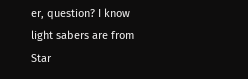er, question? I know light sabers are from Star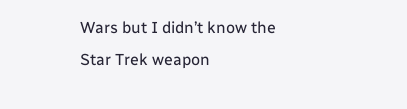Wars but I didn’t know the Star Trek weapon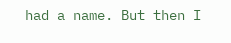had a name. But then I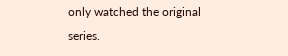only watched the original series.